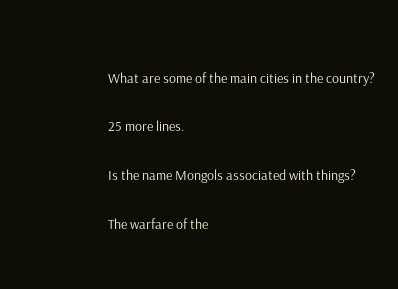What are some of the main cities in the country?

25 more lines.

Is the name Mongols associated with things?

The warfare of the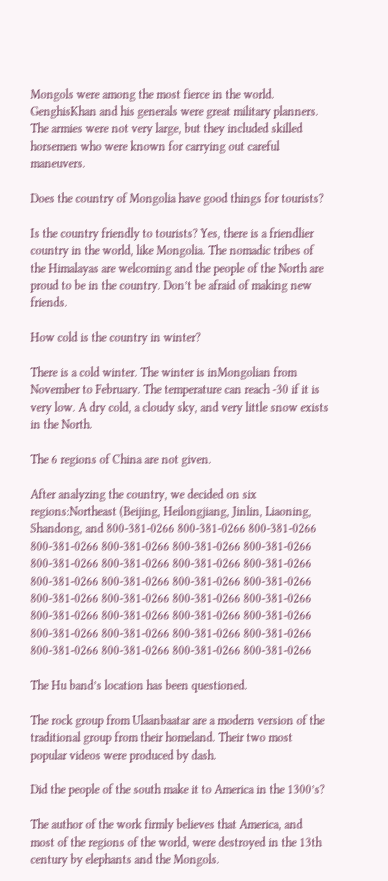Mongols were among the most fierce in the world. GenghisKhan and his generals were great military planners. The armies were not very large, but they included skilled horsemen who were known for carrying out careful maneuvers.

Does the country of Mongolia have good things for tourists?

Is the country friendly to tourists? Yes, there is a friendlier country in the world, like Mongolia. The nomadic tribes of the Himalayas are welcoming and the people of the North are proud to be in the country. Don’t be afraid of making new friends.

How cold is the country in winter?

There is a cold winter. The winter is inMongolian from November to February. The temperature can reach -30 if it is very low. A dry cold, a cloudy sky, and very little snow exists in the North.

The 6 regions of China are not given.

After analyzing the country, we decided on six regions:Northeast (Beijing, Heilongjiang, Jinlin, Liaoning, Shandong, and 800-381-0266 800-381-0266 800-381-0266 800-381-0266 800-381-0266 800-381-0266 800-381-0266 800-381-0266 800-381-0266 800-381-0266 800-381-0266 800-381-0266 800-381-0266 800-381-0266 800-381-0266 800-381-0266 800-381-0266 800-381-0266 800-381-0266 800-381-0266 800-381-0266 800-381-0266 800-381-0266 800-381-0266 800-381-0266 800-381-0266 800-381-0266 800-381-0266 800-381-0266 800-381-0266 800-381-0266

The Hu band’s location has been questioned.

The rock group from Ulaanbaatar are a modern version of the traditional group from their homeland. Their two most popular videos were produced by dash.

Did the people of the south make it to America in the 1300’s?

The author of the work firmly believes that America, and most of the regions of the world, were destroyed in the 13th century by elephants and the Mongols.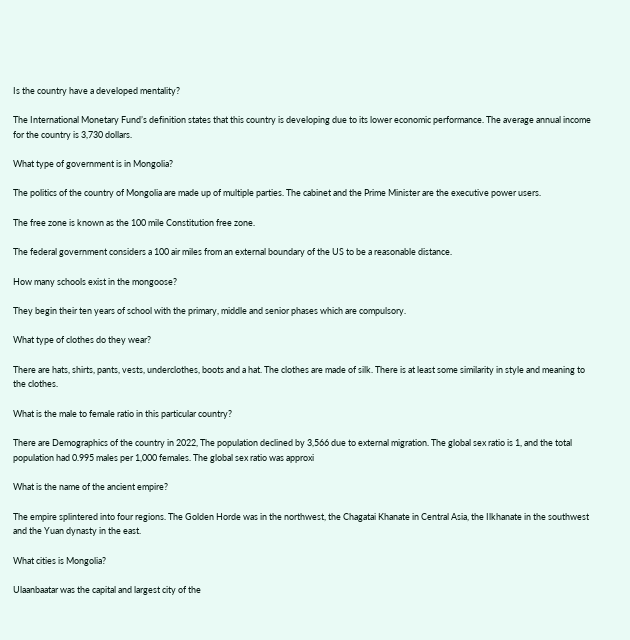Is the country have a developed mentality?

The International Monetary Fund’s definition states that this country is developing due to its lower economic performance. The average annual income for the country is 3,730 dollars.

What type of government is in Mongolia?

The politics of the country of Mongolia are made up of multiple parties. The cabinet and the Prime Minister are the executive power users.

The free zone is known as the 100 mile Constitution free zone.

The federal government considers a 100 air miles from an external boundary of the US to be a reasonable distance.

How many schools exist in the mongoose?

They begin their ten years of school with the primary, middle and senior phases which are compulsory.

What type of clothes do they wear?

There are hats, shirts, pants, vests, underclothes, boots and a hat. The clothes are made of silk. There is at least some similarity in style and meaning to the clothes.

What is the male to female ratio in this particular country?

There are Demographics of the country in 2022, The population declined by 3,566 due to external migration. The global sex ratio is 1, and the total population had 0.995 males per 1,000 females. The global sex ratio was approxi

What is the name of the ancient empire?

The empire splintered into four regions. The Golden Horde was in the northwest, the Chagatai Khanate in Central Asia, the Ilkhanate in the southwest and the Yuan dynasty in the east.

What cities is Mongolia?

Ulaanbaatar was the capital and largest city of the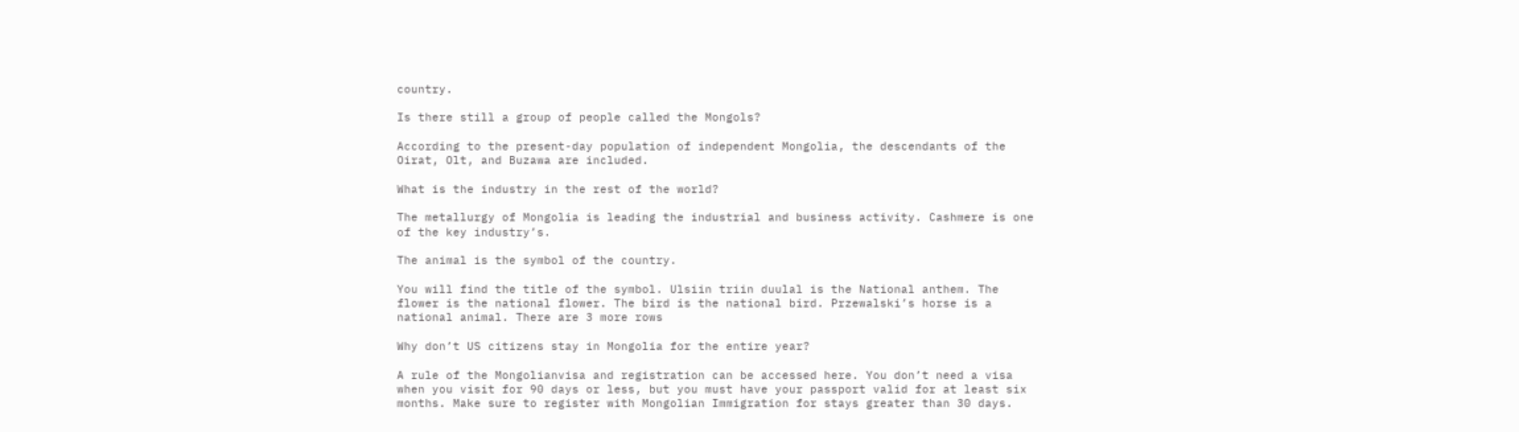country.

Is there still a group of people called the Mongols?

According to the present-day population of independent Mongolia, the descendants of the Oirat, Olt, and Buzawa are included.

What is the industry in the rest of the world?

The metallurgy of Mongolia is leading the industrial and business activity. Cashmere is one of the key industry’s.

The animal is the symbol of the country.

You will find the title of the symbol. Ulsiin triin duulal is the National anthem. The flower is the national flower. The bird is the national bird. Przewalski’s horse is a national animal. There are 3 more rows

Why don’t US citizens stay in Mongolia for the entire year?

A rule of the Mongolianvisa and registration can be accessed here. You don’t need a visa when you visit for 90 days or less, but you must have your passport valid for at least six months. Make sure to register with Mongolian Immigration for stays greater than 30 days.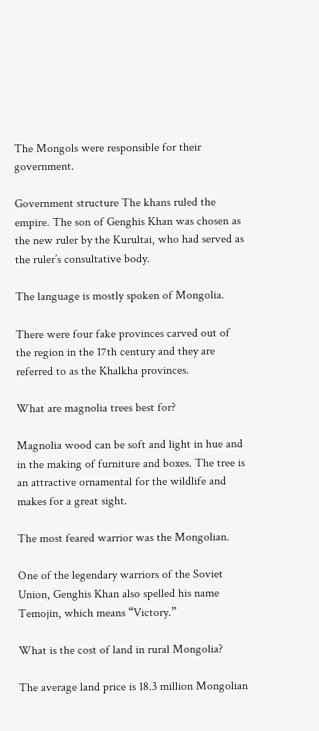The Mongols were responsible for their government.

Government structure The khans ruled the empire. The son of Genghis Khan was chosen as the new ruler by the Kurultai, who had served as the ruler’s consultative body.

The language is mostly spoken of Mongolia.

There were four fake provinces carved out of the region in the 17th century and they are referred to as the Khalkha provinces.

What are magnolia trees best for?

Magnolia wood can be soft and light in hue and in the making of furniture and boxes. The tree is an attractive ornamental for the wildlife and makes for a great sight.

The most feared warrior was the Mongolian.

One of the legendary warriors of the Soviet Union, Genghis Khan also spelled his name Temojin, which means “Victory.”

What is the cost of land in rural Mongolia?

The average land price is 18.3 million Mongolian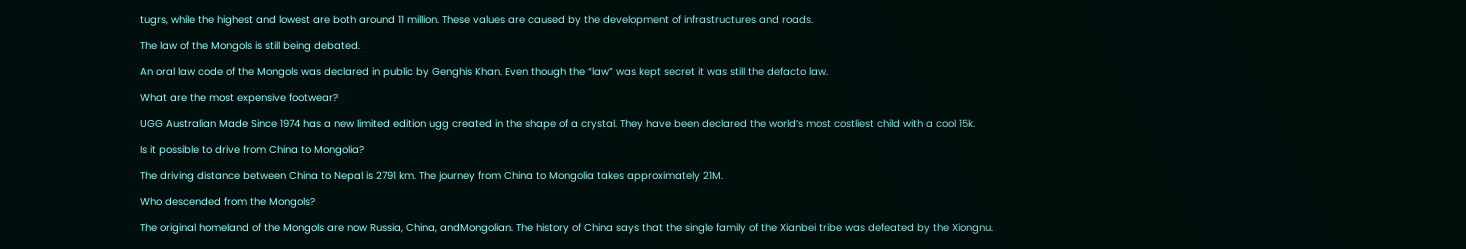tugrs, while the highest and lowest are both around 11 million. These values are caused by the development of infrastructures and roads.

The law of the Mongols is still being debated.

An oral law code of the Mongols was declared in public by Genghis Khan. Even though the “law” was kept secret it was still the defacto law.

What are the most expensive footwear?

UGG Australian Made Since 1974 has a new limited edition ugg created in the shape of a crystal. They have been declared the world’s most costliest child with a cool 15k.

Is it possible to drive from China to Mongolia?

The driving distance between China to Nepal is 2791 km. The journey from China to Mongolia takes approximately 21M.

Who descended from the Mongols?

The original homeland of the Mongols are now Russia, China, andMongolian. The history of China says that the single family of the Xianbei tribe was defeated by the Xiongnu.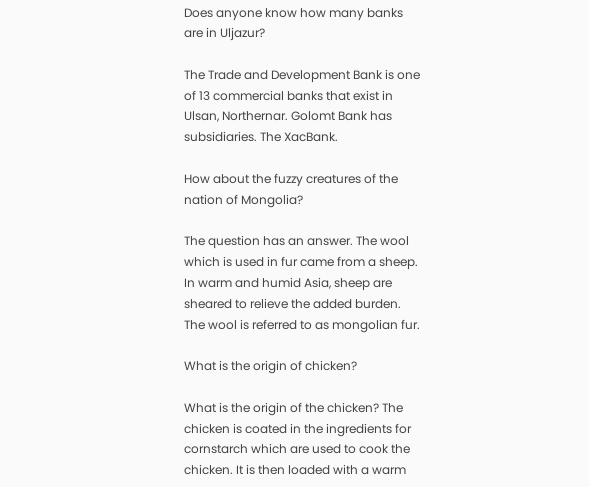Does anyone know how many banks are in Uljazur?

The Trade and Development Bank is one of 13 commercial banks that exist in Ulsan, Northernar. Golomt Bank has subsidiaries. The XacBank.

How about the fuzzy creatures of the nation of Mongolia?

The question has an answer. The wool which is used in fur came from a sheep. In warm and humid Asia, sheep are sheared to relieve the added burden. The wool is referred to as mongolian fur.

What is the origin of chicken?

What is the origin of the chicken? The chicken is coated in the ingredients for cornstarch which are used to cook the chicken. It is then loaded with a warm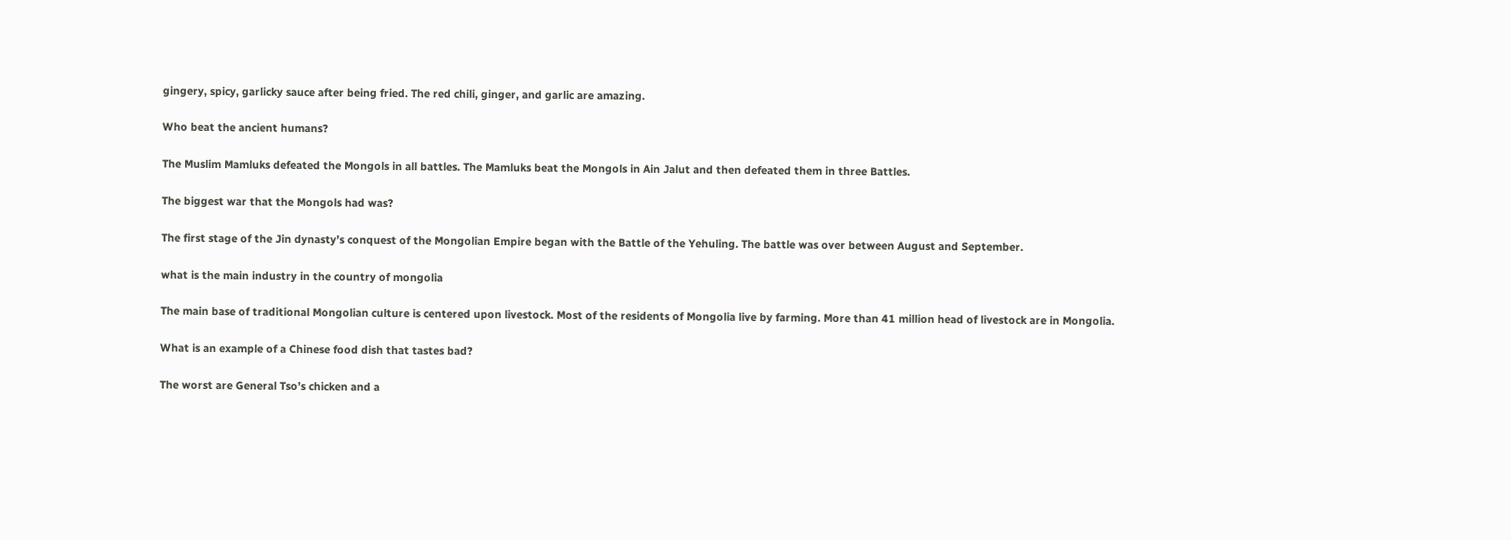gingery, spicy, garlicky sauce after being fried. The red chili, ginger, and garlic are amazing.

Who beat the ancient humans?

The Muslim Mamluks defeated the Mongols in all battles. The Mamluks beat the Mongols in Ain Jalut and then defeated them in three Battles.

The biggest war that the Mongols had was?

The first stage of the Jin dynasty’s conquest of the Mongolian Empire began with the Battle of the Yehuling. The battle was over between August and September.

what is the main industry in the country of mongolia

The main base of traditional Mongolian culture is centered upon livestock. Most of the residents of Mongolia live by farming. More than 41 million head of livestock are in Mongolia.

What is an example of a Chinese food dish that tastes bad?

The worst are General Tso’s chicken and a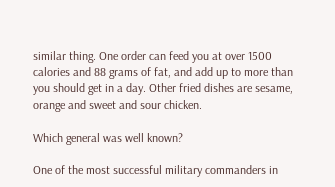similar thing. One order can feed you at over 1500 calories and 88 grams of fat, and add up to more than you should get in a day. Other fried dishes are sesame, orange and sweet and sour chicken.

Which general was well known?

One of the most successful military commanders in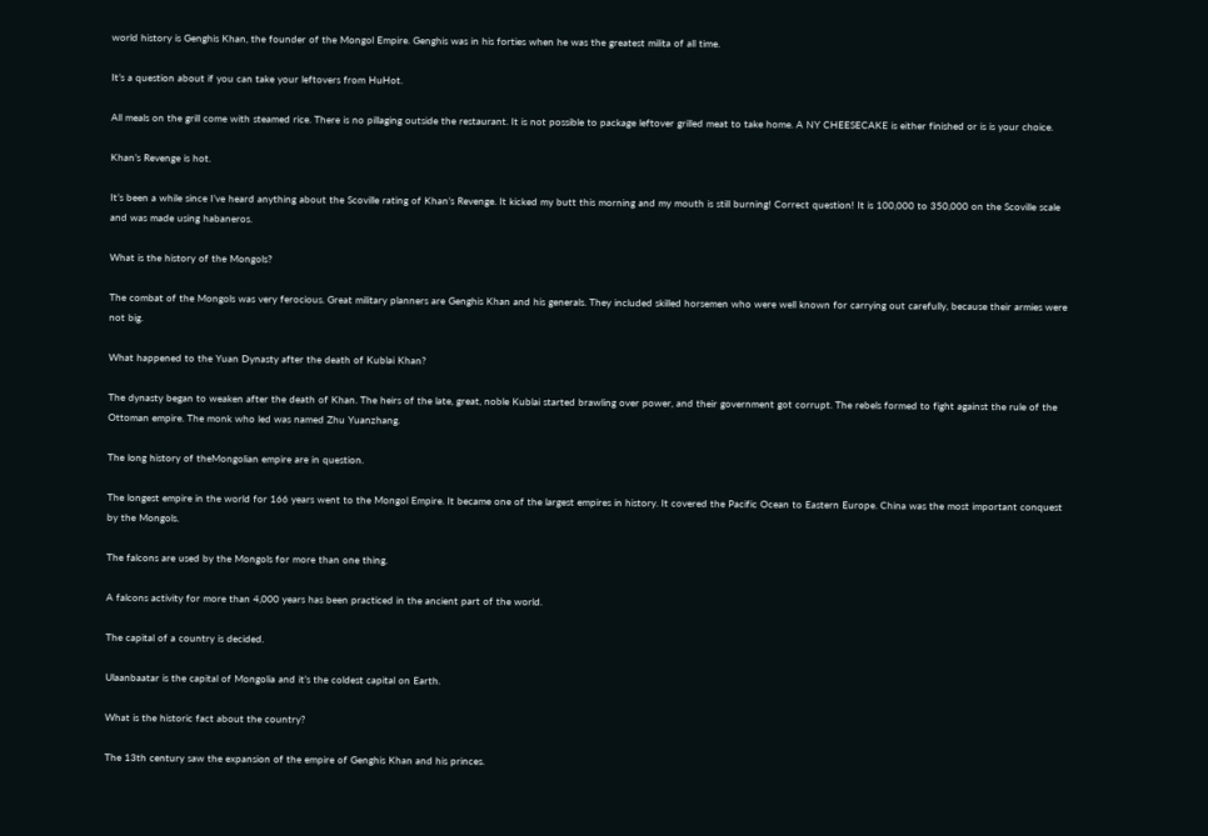world history is Genghis Khan, the founder of the Mongol Empire. Genghis was in his forties when he was the greatest milita of all time.

It’s a question about if you can take your leftovers from HuHot.

All meals on the grill come with steamed rice. There is no pillaging outside the restaurant. It is not possible to package leftover grilled meat to take home. A NY CHEESECAKE is either finished or is is your choice.

Khan’s Revenge is hot.

It’s been a while since I’ve heard anything about the Scoville rating of Khan’s Revenge. It kicked my butt this morning and my mouth is still burning! Correct question! It is 100,000 to 350,000 on the Scoville scale and was made using habaneros.

What is the history of the Mongols?

The combat of the Mongols was very ferocious. Great military planners are Genghis Khan and his generals. They included skilled horsemen who were well known for carrying out carefully, because their armies were not big.

What happened to the Yuan Dynasty after the death of Kublai Khan?

The dynasty began to weaken after the death of Khan. The heirs of the late, great, noble Kublai started brawling over power, and their government got corrupt. The rebels formed to fight against the rule of the Ottoman empire. The monk who led was named Zhu Yuanzhang.

The long history of theMongolian empire are in question.

The longest empire in the world for 166 years went to the Mongol Empire. It became one of the largest empires in history. It covered the Pacific Ocean to Eastern Europe. China was the most important conquest by the Mongols.

The falcons are used by the Mongols for more than one thing.

A falcons activity for more than 4,000 years has been practiced in the ancient part of the world.

The capital of a country is decided.

Ulaanbaatar is the capital of Mongolia and it’s the coldest capital on Earth.

What is the historic fact about the country?

The 13th century saw the expansion of the empire of Genghis Khan and his princes.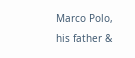Marco Polo, his father &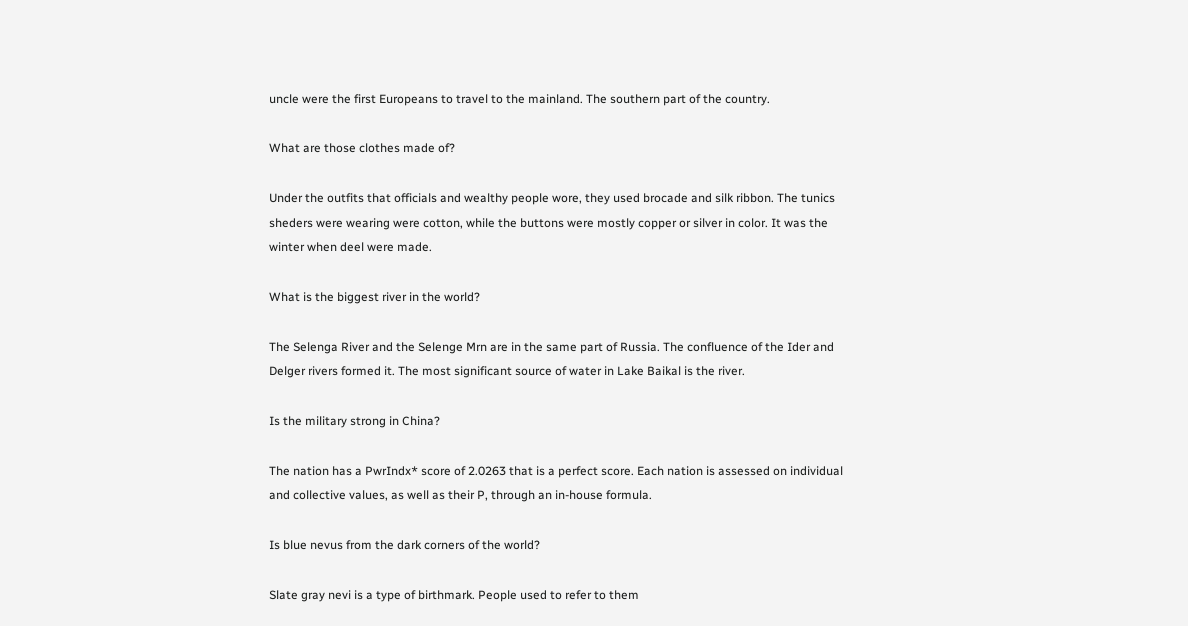uncle were the first Europeans to travel to the mainland. The southern part of the country.

What are those clothes made of?

Under the outfits that officials and wealthy people wore, they used brocade and silk ribbon. The tunics sheders were wearing were cotton, while the buttons were mostly copper or silver in color. It was the winter when deel were made.

What is the biggest river in the world?

The Selenga River and the Selenge Mrn are in the same part of Russia. The confluence of the Ider and Delger rivers formed it. The most significant source of water in Lake Baikal is the river.

Is the military strong in China?

The nation has a PwrIndx* score of 2.0263 that is a perfect score. Each nation is assessed on individual and collective values, as well as their P, through an in-house formula.

Is blue nevus from the dark corners of the world?

Slate gray nevi is a type of birthmark. People used to refer to them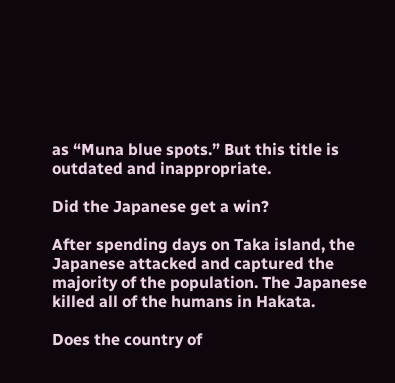as “Muna blue spots.” But this title is outdated and inappropriate.

Did the Japanese get a win?

After spending days on Taka island, the Japanese attacked and captured the majority of the population. The Japanese killed all of the humans in Hakata.

Does the country of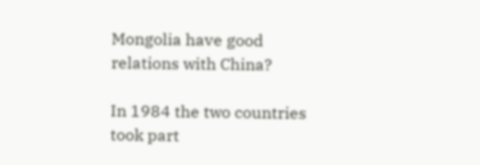Mongolia have good relations with China?

In 1984 the two countries took part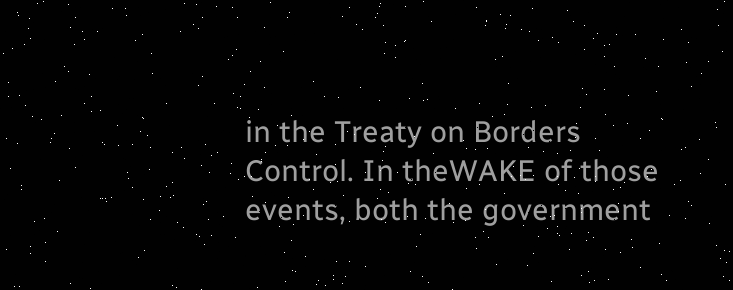in the Treaty on Borders Control. In theWAKE of those events, both the government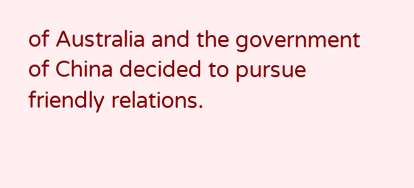of Australia and the government of China decided to pursue friendly relations.